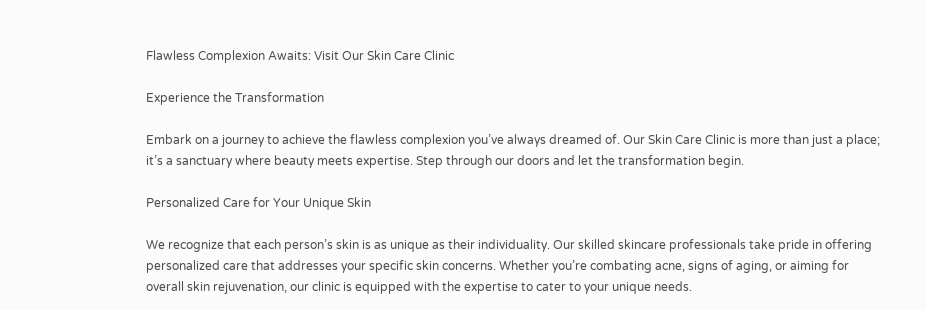Flawless Complexion Awaits: Visit Our Skin Care Clinic

Experience the Transformation

Embark on a journey to achieve the flawless complexion you’ve always dreamed of. Our Skin Care Clinic is more than just a place; it’s a sanctuary where beauty meets expertise. Step through our doors and let the transformation begin.

Personalized Care for Your Unique Skin

We recognize that each person’s skin is as unique as their individuality. Our skilled skincare professionals take pride in offering personalized care that addresses your specific skin concerns. Whether you’re combating acne, signs of aging, or aiming for overall skin rejuvenation, our clinic is equipped with the expertise to cater to your unique needs.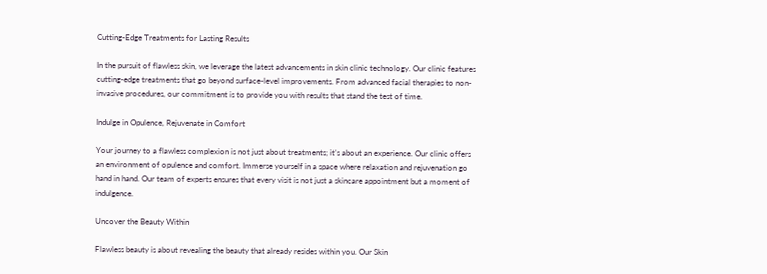Cutting-Edge Treatments for Lasting Results

In the pursuit of flawless skin, we leverage the latest advancements in skin clinic technology. Our clinic features cutting-edge treatments that go beyond surface-level improvements. From advanced facial therapies to non-invasive procedures, our commitment is to provide you with results that stand the test of time.

Indulge in Opulence, Rejuvenate in Comfort

Your journey to a flawless complexion is not just about treatments; it’s about an experience. Our clinic offers an environment of opulence and comfort. Immerse yourself in a space where relaxation and rejuvenation go hand in hand. Our team of experts ensures that every visit is not just a skincare appointment but a moment of indulgence.

Uncover the Beauty Within

Flawless beauty is about revealing the beauty that already resides within you. Our Skin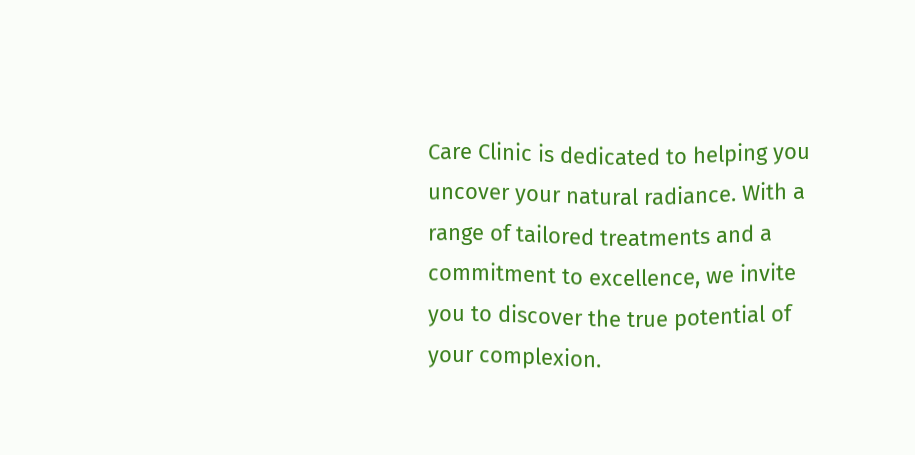Care Clinic is dedicated to helping you uncover your natural radiance. With a range of tailored treatments and a commitment to excellence, we invite you to discover the true potential of your complexion.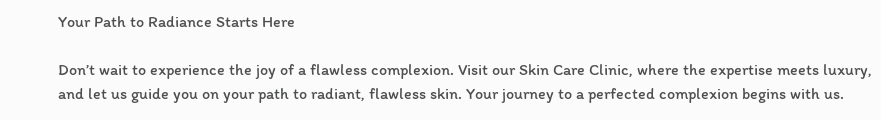Your Path to Radiance Starts Here

Don’t wait to experience the joy of a flawless complexion. Visit our Skin Care Clinic, where the expertise meets luxury, and let us guide you on your path to radiant, flawless skin. Your journey to a perfected complexion begins with us.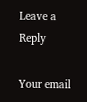Leave a Reply

Your email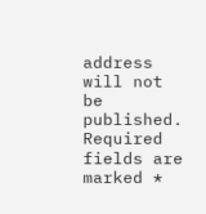address will not be published. Required fields are marked *